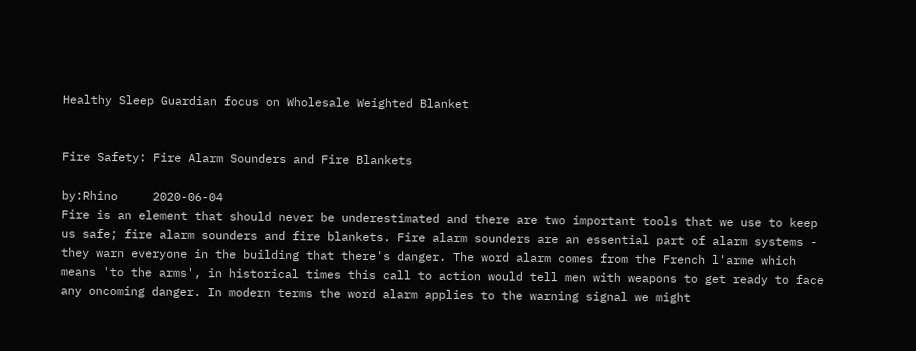Healthy Sleep Guardian focus on Wholesale Weighted Blanket


Fire Safety: Fire Alarm Sounders and Fire Blankets

by:Rhino     2020-06-04
Fire is an element that should never be underestimated and there are two important tools that we use to keep us safe; fire alarm sounders and fire blankets. Fire alarm sounders are an essential part of alarm systems - they warn everyone in the building that there's danger. The word alarm comes from the French l'arme which means 'to the arms', in historical times this call to action would tell men with weapons to get ready to face any oncoming danger. In modern terms the word alarm applies to the warning signal we might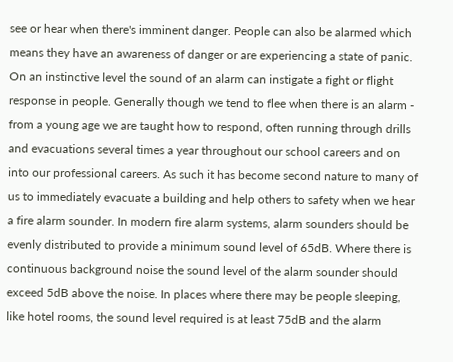see or hear when there's imminent danger. People can also be alarmed which means they have an awareness of danger or are experiencing a state of panic. On an instinctive level the sound of an alarm can instigate a fight or flight response in people. Generally though we tend to flee when there is an alarm - from a young age we are taught how to respond, often running through drills and evacuations several times a year throughout our school careers and on into our professional careers. As such it has become second nature to many of us to immediately evacuate a building and help others to safety when we hear a fire alarm sounder. In modern fire alarm systems, alarm sounders should be evenly distributed to provide a minimum sound level of 65dB. Where there is continuous background noise the sound level of the alarm sounder should exceed 5dB above the noise. In places where there may be people sleeping, like hotel rooms, the sound level required is at least 75dB and the alarm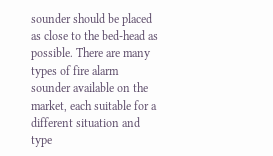sounder should be placed as close to the bed-head as possible. There are many types of fire alarm sounder available on the market, each suitable for a different situation and type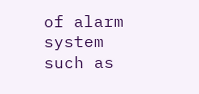of alarm system such as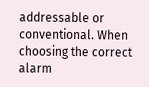addressable or conventional. When choosing the correct alarm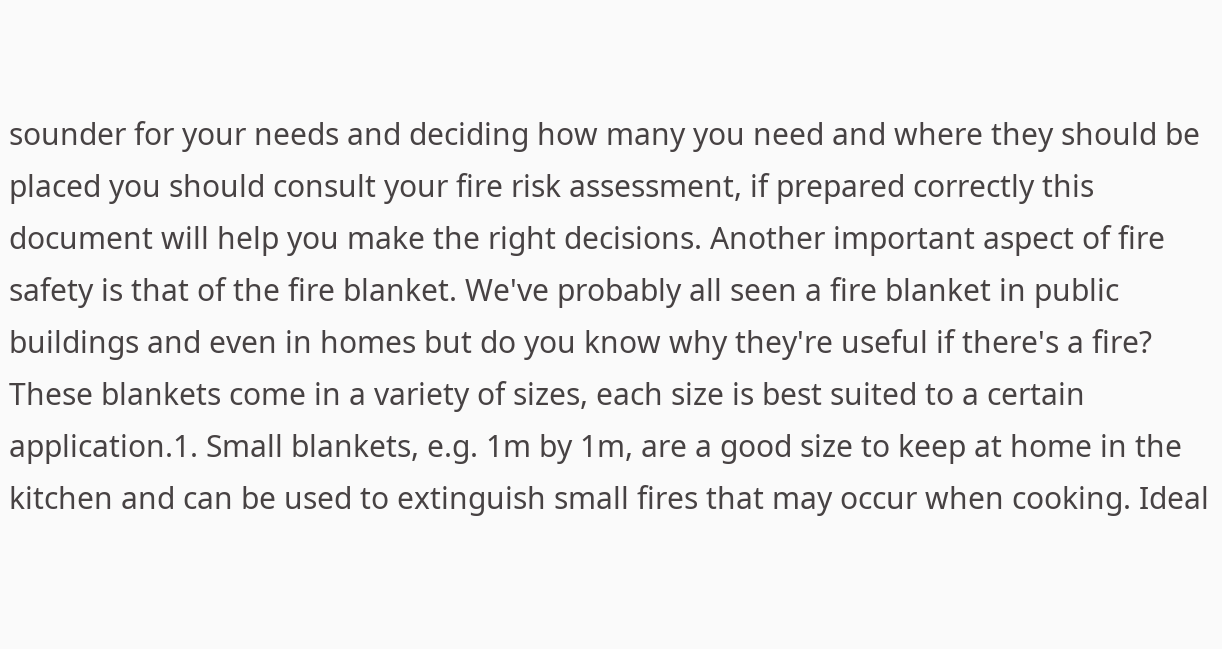sounder for your needs and deciding how many you need and where they should be placed you should consult your fire risk assessment, if prepared correctly this document will help you make the right decisions. Another important aspect of fire safety is that of the fire blanket. We've probably all seen a fire blanket in public buildings and even in homes but do you know why they're useful if there's a fire? These blankets come in a variety of sizes, each size is best suited to a certain application.1. Small blankets, e.g. 1m by 1m, are a good size to keep at home in the kitchen and can be used to extinguish small fires that may occur when cooking. Ideal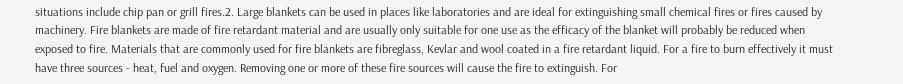situations include chip pan or grill fires.2. Large blankets can be used in places like laboratories and are ideal for extinguishing small chemical fires or fires caused by machinery. Fire blankets are made of fire retardant material and are usually only suitable for one use as the efficacy of the blanket will probably be reduced when exposed to fire. Materials that are commonly used for fire blankets are fibreglass, Kevlar and wool coated in a fire retardant liquid. For a fire to burn effectively it must have three sources - heat, fuel and oxygen. Removing one or more of these fire sources will cause the fire to extinguish. For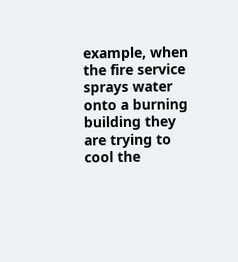example, when the fire service sprays water onto a burning building they are trying to cool the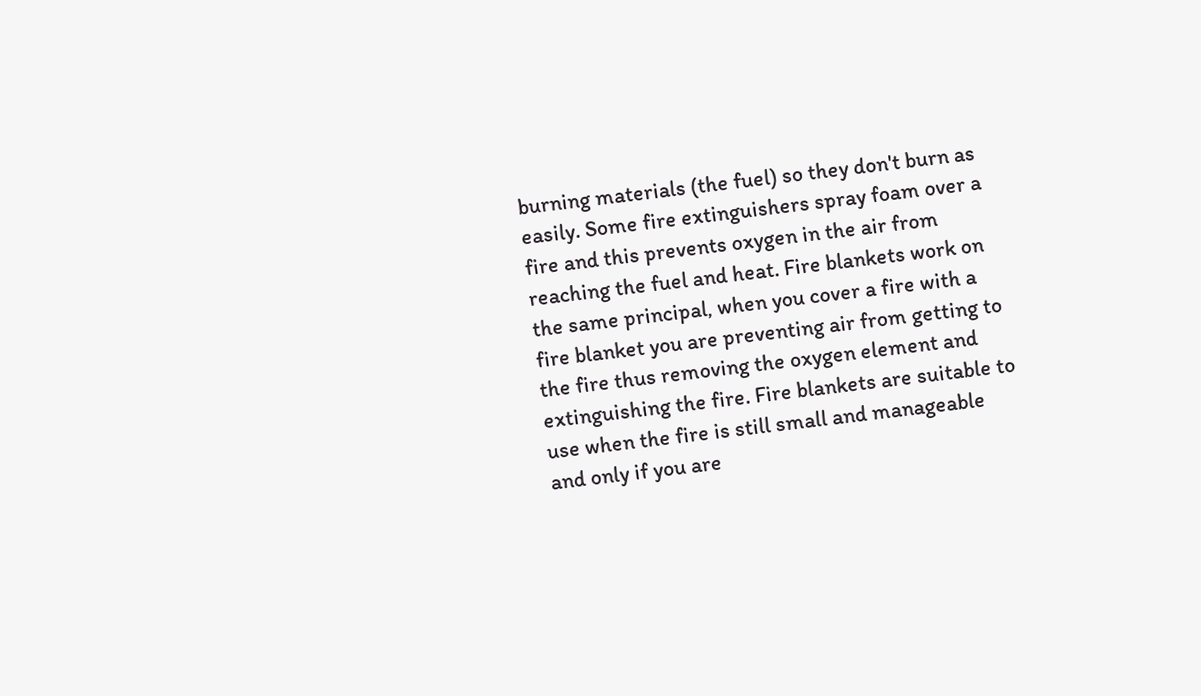burning materials (the fuel) so they don't burn as easily. Some fire extinguishers spray foam over a fire and this prevents oxygen in the air from reaching the fuel and heat. Fire blankets work on the same principal, when you cover a fire with a fire blanket you are preventing air from getting to the fire thus removing the oxygen element and extinguishing the fire. Fire blankets are suitable to use when the fire is still small and manageable and only if you are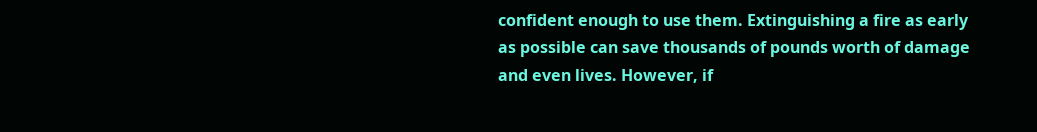confident enough to use them. Extinguishing a fire as early as possible can save thousands of pounds worth of damage and even lives. However, if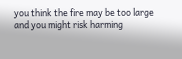you think the fire may be too large and you might risk harming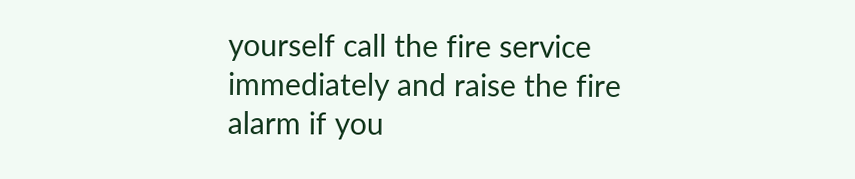yourself call the fire service immediately and raise the fire alarm if you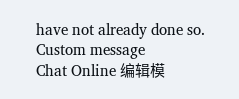have not already done so.
Custom message
Chat Online 编辑模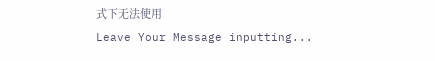式下无法使用
Leave Your Message inputting...